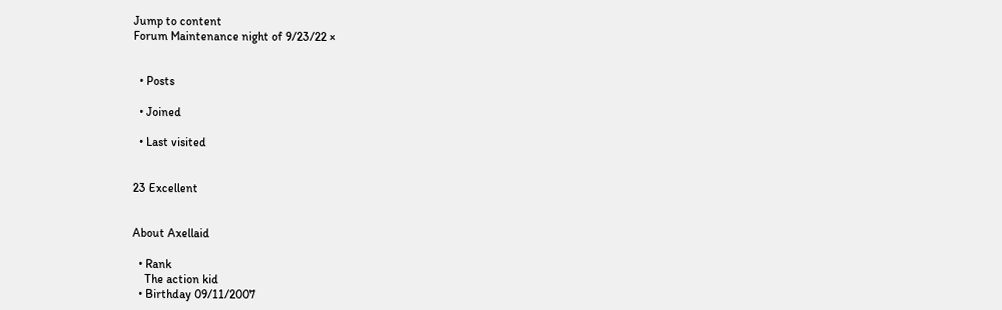Jump to content
Forum Maintenance night of 9/23/22 ×


  • Posts

  • Joined

  • Last visited


23 Excellent


About Axellaid

  • Rank
    The action kid
  • Birthday 09/11/2007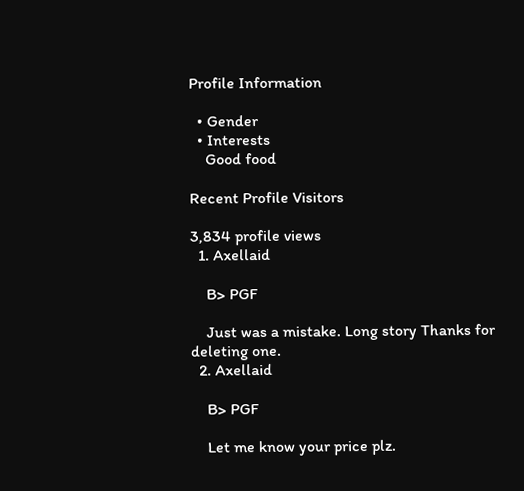Profile Information

  • Gender
  • Interests
    Good food

Recent Profile Visitors

3,834 profile views
  1. Axellaid

    B> PGF

    Just was a mistake. Long story Thanks for deleting one.
  2. Axellaid

    B> PGF

    Let me know your price plz.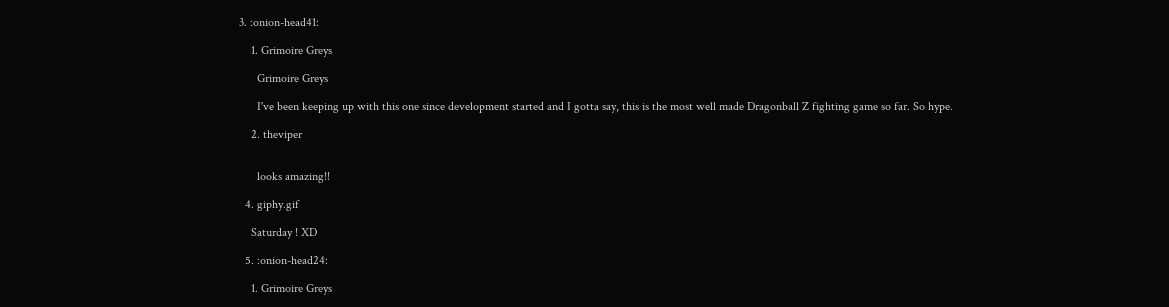3. :onion-head41:

    1. Grimoire Greys

      Grimoire Greys

      I've been keeping up with this one since development started and I gotta say, this is the most well made Dragonball Z fighting game so far. So hype.

    2. theviper


      looks amazing!!

  4. giphy.gif

    Saturday ! XD

  5. :onion-head24:

    1. Grimoire Greys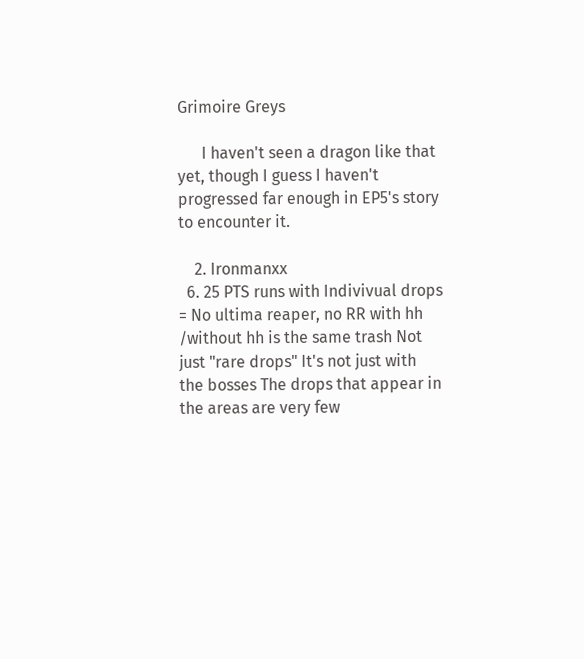Grimoire Greys

      I haven't seen a dragon like that yet, though I guess I haven't progressed far enough in EP5's story to encounter it.

    2. Ironmanxx
  6. 25 PTS runs with Indivivual drops = No ultima reaper, no RR with hh /without hh is the same trash Not just "rare drops" It's not just with the bosses The drops that appear in the areas are very few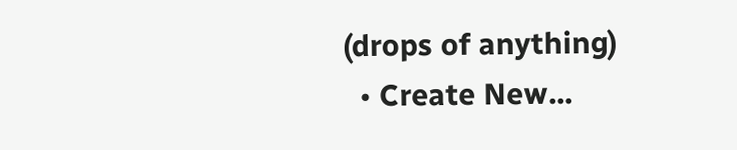(drops of anything)
  • Create New...